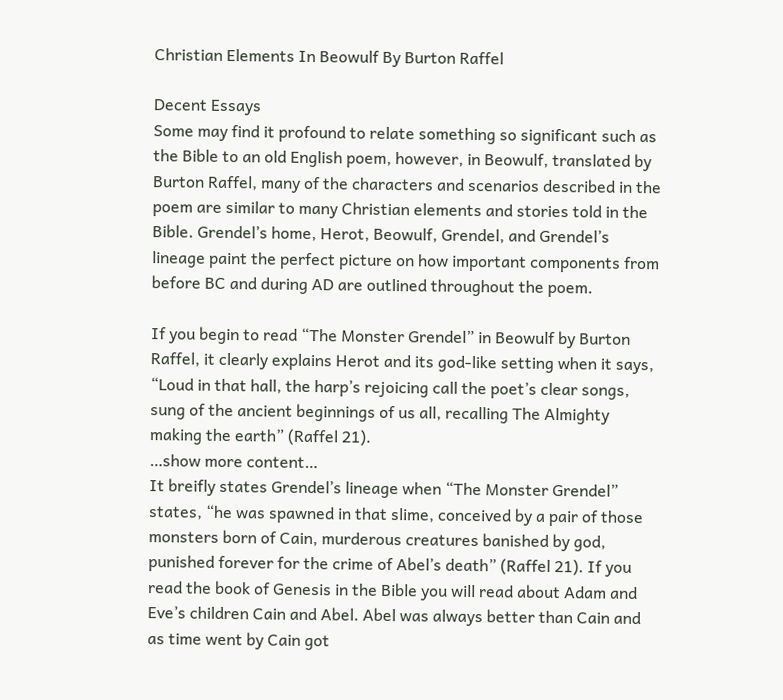Christian Elements In Beowulf By Burton Raffel

Decent Essays
Some may find it profound to relate something so significant such as the Bible to an old English poem, however, in Beowulf, translated by Burton Raffel, many of the characters and scenarios described in the poem are similar to many Christian elements and stories told in the Bible. Grendel’s home, Herot, Beowulf, Grendel, and Grendel’s lineage paint the perfect picture on how important components from before BC and during AD are outlined throughout the poem.

If you begin to read “The Monster Grendel” in Beowulf by Burton Raffel, it clearly explains Herot and its god-like setting when it says, “Loud in that hall, the harp’s rejoicing call the poet’s clear songs, sung of the ancient beginnings of us all, recalling The Almighty making the earth” (Raffel 21).
…show more content…
It breifly states Grendel’s lineage when “The Monster Grendel” states, “he was spawned in that slime, conceived by a pair of those monsters born of Cain, murderous creatures banished by god, punished forever for the crime of Abel’s death” (Raffel 21). If you read the book of Genesis in the Bible you will read about Adam and Eve’s children Cain and Abel. Abel was always better than Cain and as time went by Cain got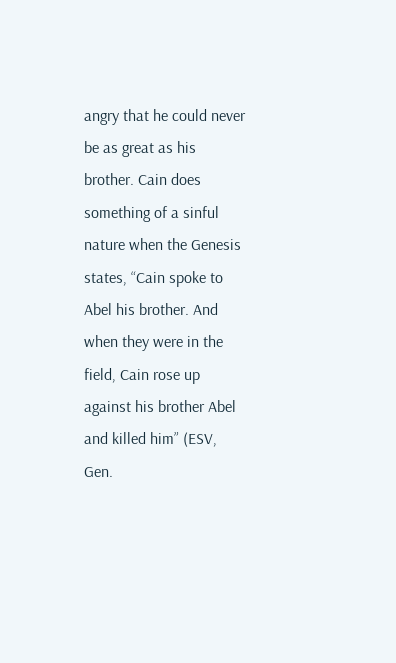angry that he could never be as great as his brother. Cain does something of a sinful nature when the Genesis states, “Cain spoke to Abel his brother. And when they were in the field, Cain rose up against his brother Abel and killed him” (ESV, Gen.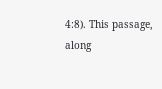4:8). This passage, along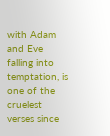with Adam and Eve falling into temptation, is one of the cruelest verses since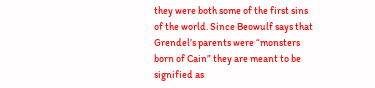they were both some of the first sins of the world. Since Beowulf says that Grendel’s parents were “monsters born of Cain” they are meant to be signified as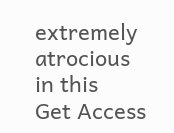extremely atrocious in this
Get Access